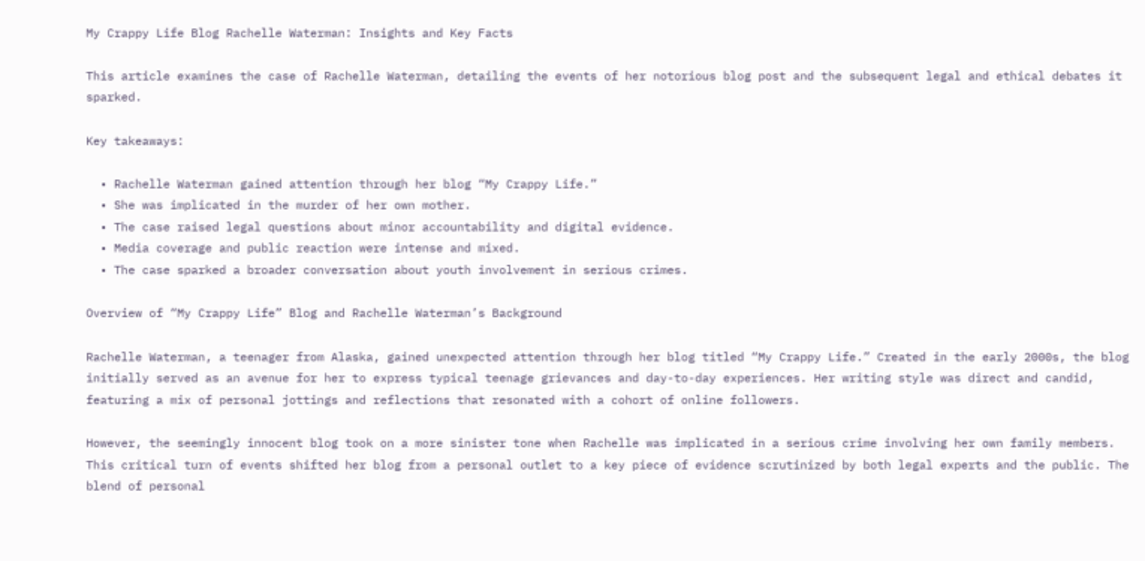My Crappy Life Blog Rachelle Waterman: Insights and Key Facts

This article examines the case of Rachelle Waterman, detailing the events of her notorious blog post and the subsequent legal and ethical debates it sparked.

Key takeaways:

  • Rachelle Waterman gained attention through her blog “My Crappy Life.”
  • She was implicated in the murder of her own mother.
  • The case raised legal questions about minor accountability and digital evidence.
  • Media coverage and public reaction were intense and mixed.
  • The case sparked a broader conversation about youth involvement in serious crimes.

Overview of “My Crappy Life” Blog and Rachelle Waterman’s Background

Rachelle Waterman, a teenager from Alaska, gained unexpected attention through her blog titled “My Crappy Life.” Created in the early 2000s, the blog initially served as an avenue for her to express typical teenage grievances and day-to-day experiences. Her writing style was direct and candid, featuring a mix of personal jottings and reflections that resonated with a cohort of online followers.

However, the seemingly innocent blog took on a more sinister tone when Rachelle was implicated in a serious crime involving her own family members. This critical turn of events shifted her blog from a personal outlet to a key piece of evidence scrutinized by both legal experts and the public. The blend of personal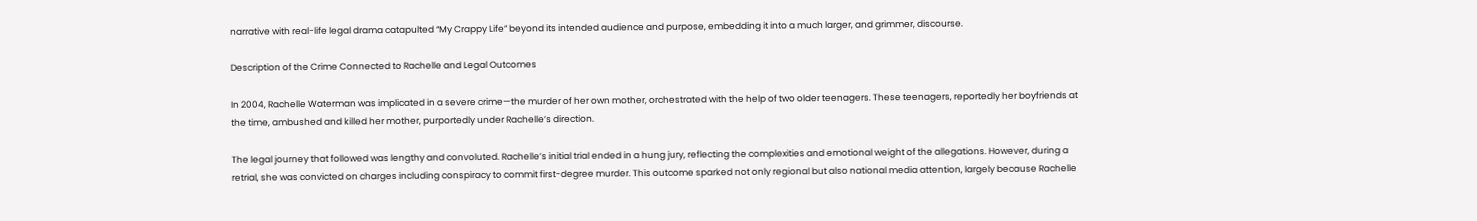narrative with real-life legal drama catapulted “My Crappy Life” beyond its intended audience and purpose, embedding it into a much larger, and grimmer, discourse.

Description of the Crime Connected to Rachelle and Legal Outcomes

In 2004, Rachelle Waterman was implicated in a severe crime—the murder of her own mother, orchestrated with the help of two older teenagers. These teenagers, reportedly her boyfriends at the time, ambushed and killed her mother, purportedly under Rachelle’s direction.

The legal journey that followed was lengthy and convoluted. Rachelle’s initial trial ended in a hung jury, reflecting the complexities and emotional weight of the allegations. However, during a retrial, she was convicted on charges including conspiracy to commit first-degree murder. This outcome sparked not only regional but also national media attention, largely because Rachelle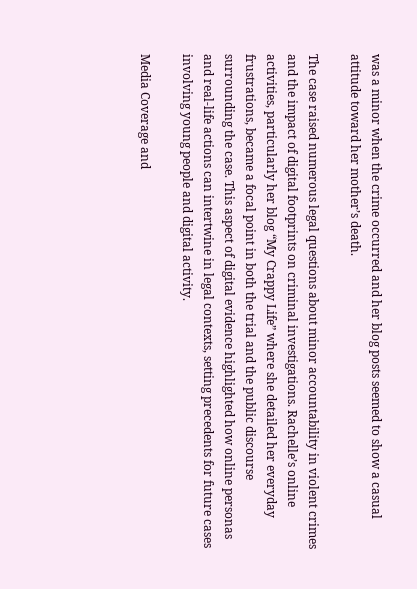was a minor when the crime occurred and her blog posts seemed to show a casual attitude toward her mother’s death.

The case raised numerous legal questions about minor accountability in violent crimes and the impact of digital footprints on criminal investigations. Rachelle’s online activities, particularly her blog “My Crappy Life” where she detailed her everyday frustrations, became a focal point in both the trial and the public discourse surrounding the case. This aspect of digital evidence highlighted how online personas and real-life actions can intertwine in legal contexts, setting precedents for future cases involving young people and digital activity.

Media Coverage and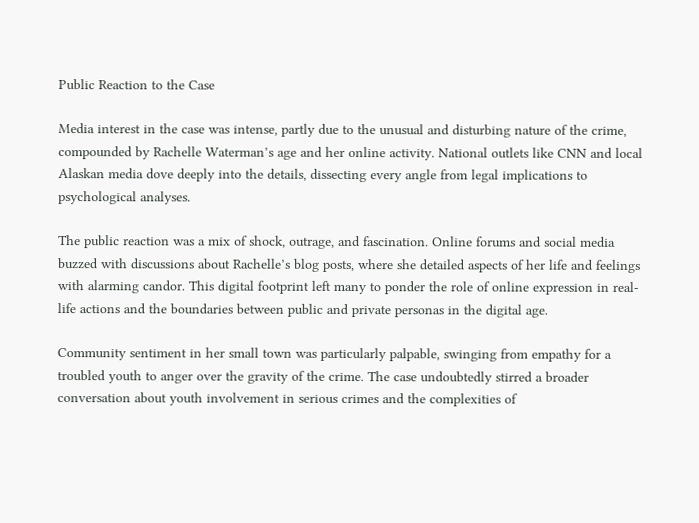Public Reaction to the Case

Media interest in the case was intense, partly due to the unusual and disturbing nature of the crime, compounded by Rachelle Waterman’s age and her online activity. National outlets like CNN and local Alaskan media dove deeply into the details, dissecting every angle from legal implications to psychological analyses.

The public reaction was a mix of shock, outrage, and fascination. Online forums and social media buzzed with discussions about Rachelle’s blog posts, where she detailed aspects of her life and feelings with alarming candor. This digital footprint left many to ponder the role of online expression in real-life actions and the boundaries between public and private personas in the digital age.

Community sentiment in her small town was particularly palpable, swinging from empathy for a troubled youth to anger over the gravity of the crime. The case undoubtedly stirred a broader conversation about youth involvement in serious crimes and the complexities of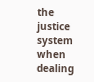the justice system when dealing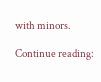with minors.

Continue reading: